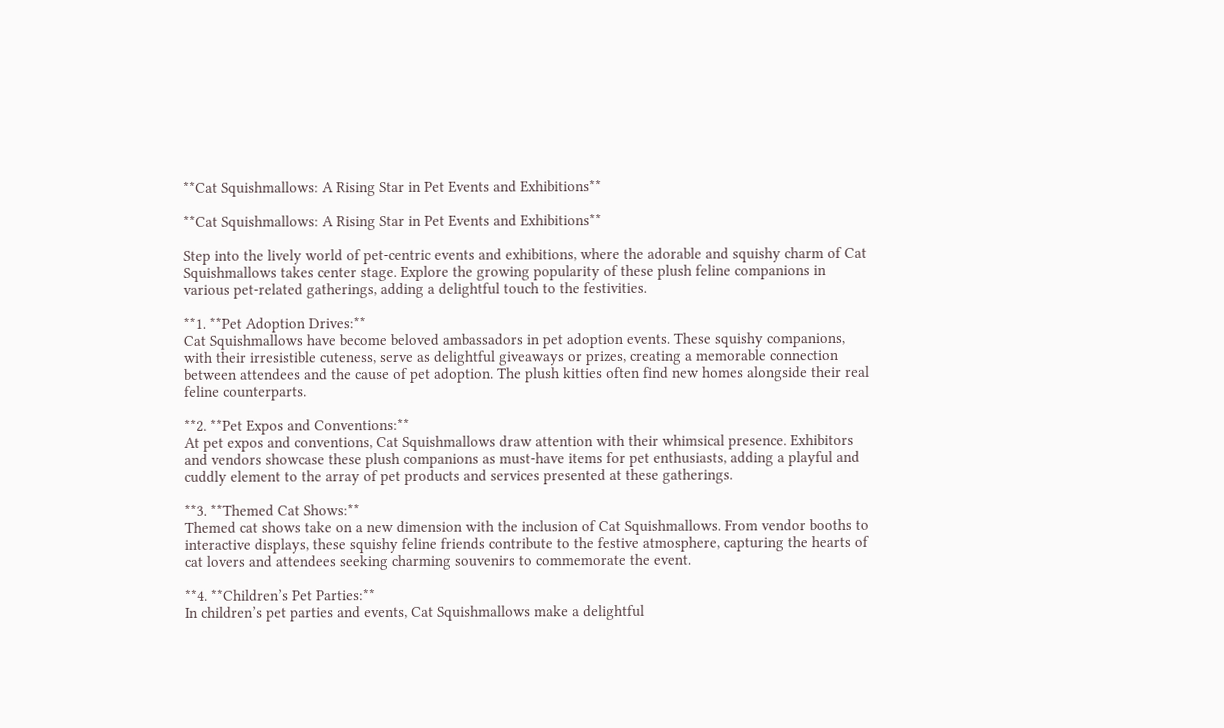**Cat Squishmallows: A Rising Star in Pet Events and Exhibitions**

**Cat Squishmallows: A Rising Star in Pet Events and Exhibitions**

Step into the lively world of pet-centric events and exhibitions, where the adorable and squishy charm of Cat Squishmallows takes center stage. Explore the growing popularity of these plush feline companions in various pet-related gatherings, adding a delightful touch to the festivities.

**1. **Pet Adoption Drives:**
Cat Squishmallows have become beloved ambassadors in pet adoption events. These squishy companions, with their irresistible cuteness, serve as delightful giveaways or prizes, creating a memorable connection between attendees and the cause of pet adoption. The plush kitties often find new homes alongside their real feline counterparts.

**2. **Pet Expos and Conventions:**
At pet expos and conventions, Cat Squishmallows draw attention with their whimsical presence. Exhibitors and vendors showcase these plush companions as must-have items for pet enthusiasts, adding a playful and cuddly element to the array of pet products and services presented at these gatherings.

**3. **Themed Cat Shows:**
Themed cat shows take on a new dimension with the inclusion of Cat Squishmallows. From vendor booths to interactive displays, these squishy feline friends contribute to the festive atmosphere, capturing the hearts of cat lovers and attendees seeking charming souvenirs to commemorate the event.

**4. **Children’s Pet Parties:**
In children’s pet parties and events, Cat Squishmallows make a delightful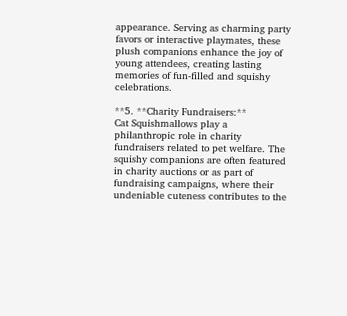appearance. Serving as charming party favors or interactive playmates, these plush companions enhance the joy of young attendees, creating lasting memories of fun-filled and squishy celebrations.

**5. **Charity Fundraisers:**
Cat Squishmallows play a philanthropic role in charity fundraisers related to pet welfare. The squishy companions are often featured in charity auctions or as part of fundraising campaigns, where their undeniable cuteness contributes to the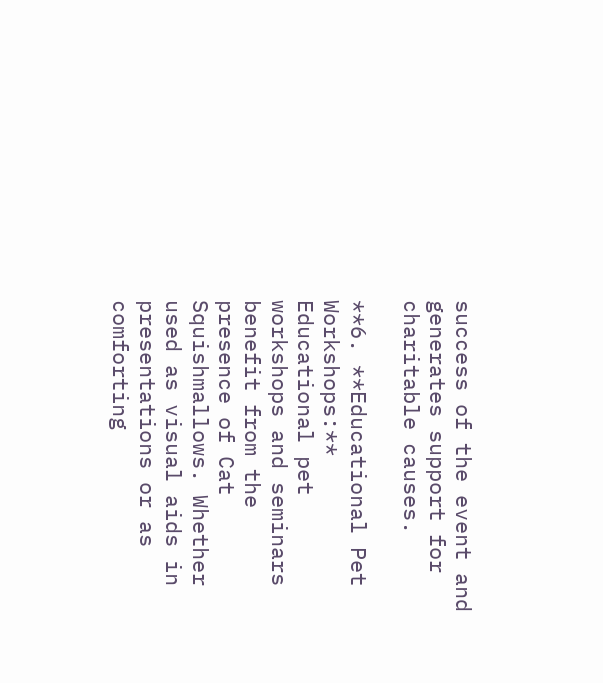success of the event and generates support for charitable causes.

**6. **Educational Pet Workshops:**
Educational pet workshops and seminars benefit from the presence of Cat Squishmallows. Whether used as visual aids in presentations or as comforting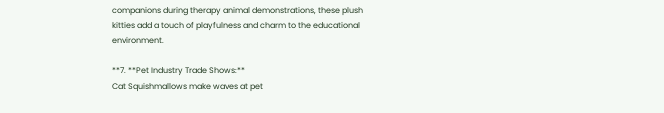companions during therapy animal demonstrations, these plush kitties add a touch of playfulness and charm to the educational environment.

**7. **Pet Industry Trade Shows:**
Cat Squishmallows make waves at pet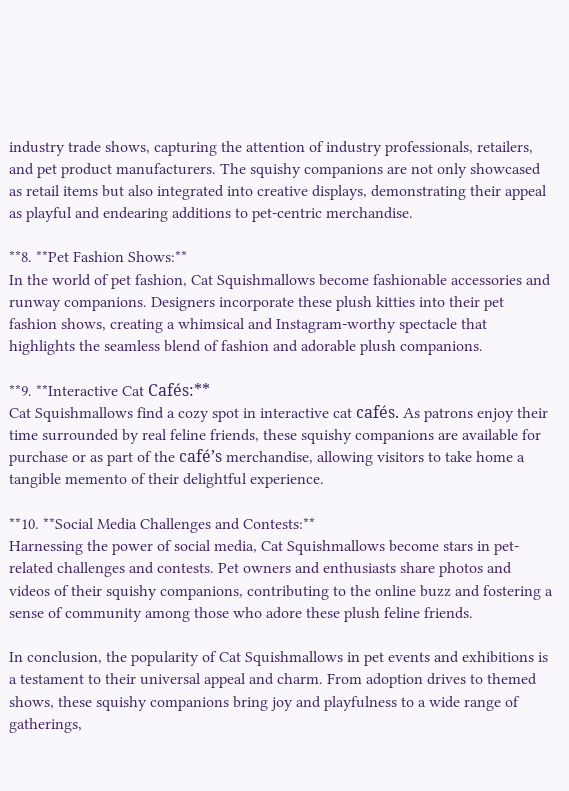industry trade shows, capturing the attention of industry professionals, retailers, and pet product manufacturers. The squishy companions are not only showcased as retail items but also integrated into creative displays, demonstrating their appeal as playful and endearing additions to pet-centric merchandise.

**8. **Pet Fashion Shows:**
In the world of pet fashion, Cat Squishmallows become fashionable accessories and runway companions. Designers incorporate these plush kitties into their pet fashion shows, creating a whimsical and Instagram-worthy spectacle that highlights the seamless blend of fashion and adorable plush companions.

**9. **Interactive Cat Cafés:**
Cat Squishmallows find a cozy spot in interactive cat cafés. As patrons enjoy their time surrounded by real feline friends, these squishy companions are available for purchase or as part of the café’s merchandise, allowing visitors to take home a tangible memento of their delightful experience.

**10. **Social Media Challenges and Contests:**
Harnessing the power of social media, Cat Squishmallows become stars in pet-related challenges and contests. Pet owners and enthusiasts share photos and videos of their squishy companions, contributing to the online buzz and fostering a sense of community among those who adore these plush feline friends.

In conclusion, the popularity of Cat Squishmallows in pet events and exhibitions is a testament to their universal appeal and charm. From adoption drives to themed shows, these squishy companions bring joy and playfulness to a wide range of gatherings,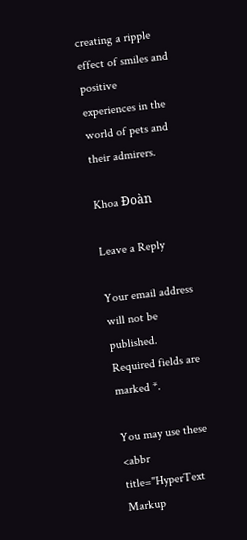creating a ripple effect of smiles and positive experiences in the world of pets and their admirers.

Khoa Đoàn

Leave a Reply

Your email address will not be published. Required fields are marked *.

You may use these <abbr title="HyperText Markup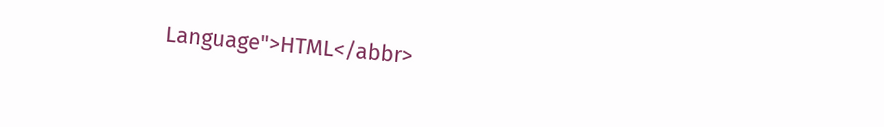Language">HTML</abbr>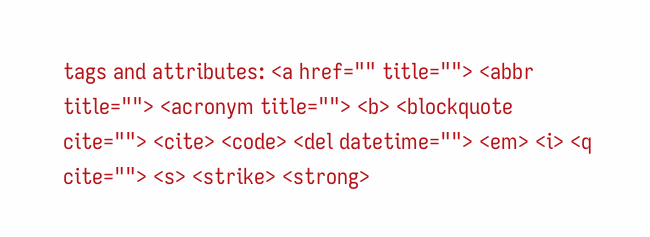tags and attributes: <a href="" title=""> <abbr title=""> <acronym title=""> <b> <blockquote cite=""> <cite> <code> <del datetime=""> <em> <i> <q cite=""> <s> <strike> <strong>